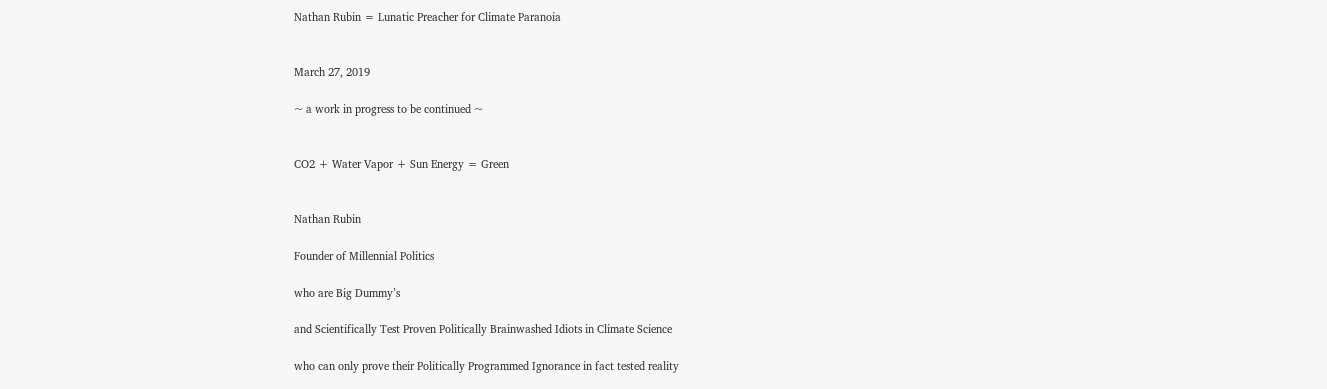Nathan Rubin = Lunatic Preacher for Climate Paranoia


March 27, 2019

~ a work in progress to be continued ~


CO2 + Water Vapor + Sun Energy = Green


Nathan Rubin

Founder of Millennial Politics

who are Big Dummy’s

and Scientifically Test Proven Politically Brainwashed Idiots in Climate Science

who can only prove their Politically Programmed Ignorance in fact tested reality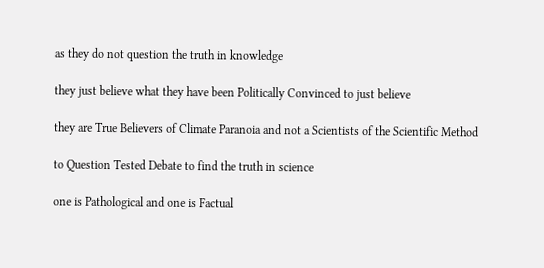as they do not question the truth in knowledge

they just believe what they have been Politically Convinced to just believe

they are True Believers of Climate Paranoia and not a Scientists of the Scientific Method

to Question Tested Debate to find the truth in science

one is Pathological and one is Factual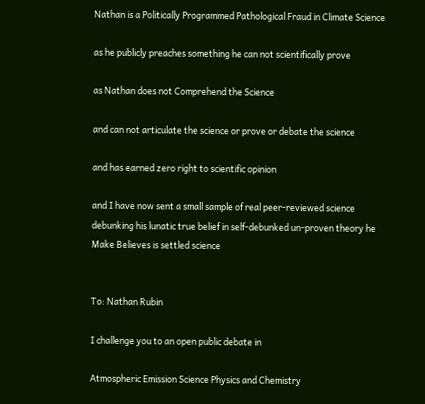Nathan is a Politically Programmed Pathological Fraud in Climate Science

as he publicly preaches something he can not scientifically prove

as Nathan does not Comprehend the Science

and can not articulate the science or prove or debate the science

and has earned zero right to scientific opinion

and I have now sent a small sample of real peer-reviewed science debunking his lunatic true belief in self-debunked un-proven theory he Make Believes is settled science


To: Nathan Rubin

I challenge you to an open public debate in

Atmospheric Emission Science Physics and Chemistry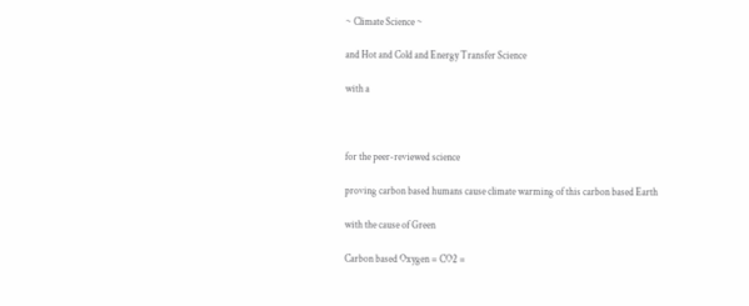~ Climate Science ~

and Hot and Cold and Energy Transfer Science

with a



for the peer-reviewed science

proving carbon based humans cause climate warming of this carbon based Earth

with the cause of Green

Carbon based Oxygen = CO2 =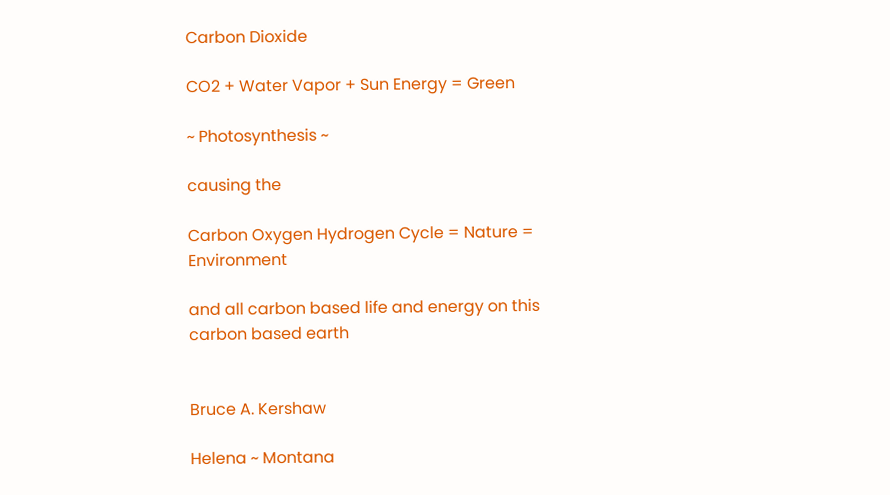Carbon Dioxide

CO2 + Water Vapor + Sun Energy = Green

~ Photosynthesis ~

causing the

Carbon Oxygen Hydrogen Cycle = Nature = Environment

and all carbon based life and energy on this carbon based earth


Bruce A. Kershaw

Helena ~ Montana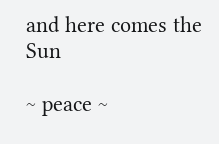and here comes the Sun

~ peace ~